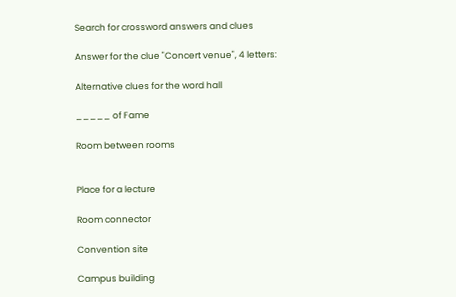Search for crossword answers and clues

Answer for the clue "Concert venue", 4 letters:

Alternative clues for the word hall

_____ of Fame

Room between rooms


Place for a lecture

Room connector

Convention site

Campus building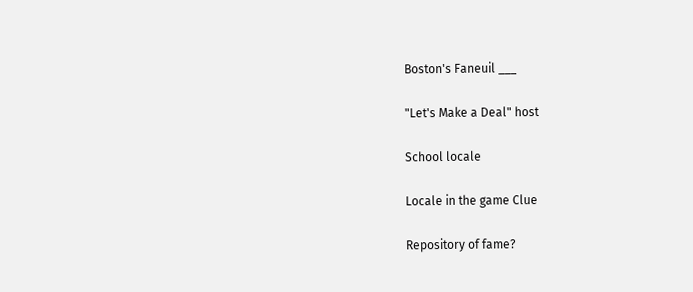Boston's Faneuil ___

"Let's Make a Deal" host

School locale

Locale in the game Clue

Repository of fame?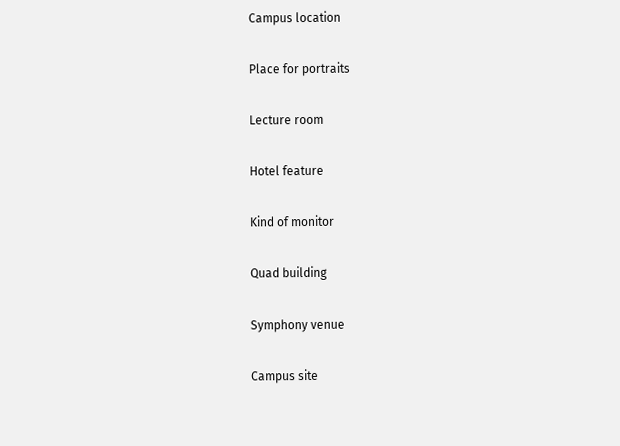Campus location

Place for portraits

Lecture room

Hotel feature

Kind of monitor

Quad building

Symphony venue

Campus site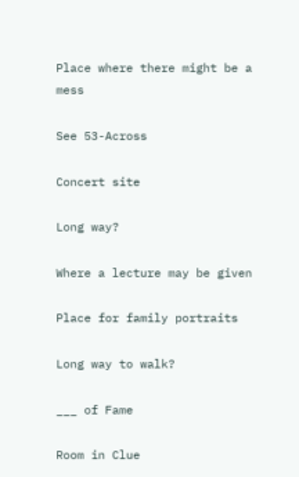Place where there might be a mess

See 53-Across

Concert site

Long way?

Where a lecture may be given

Place for family portraits

Long way to walk?

___ of Fame

Room in Clue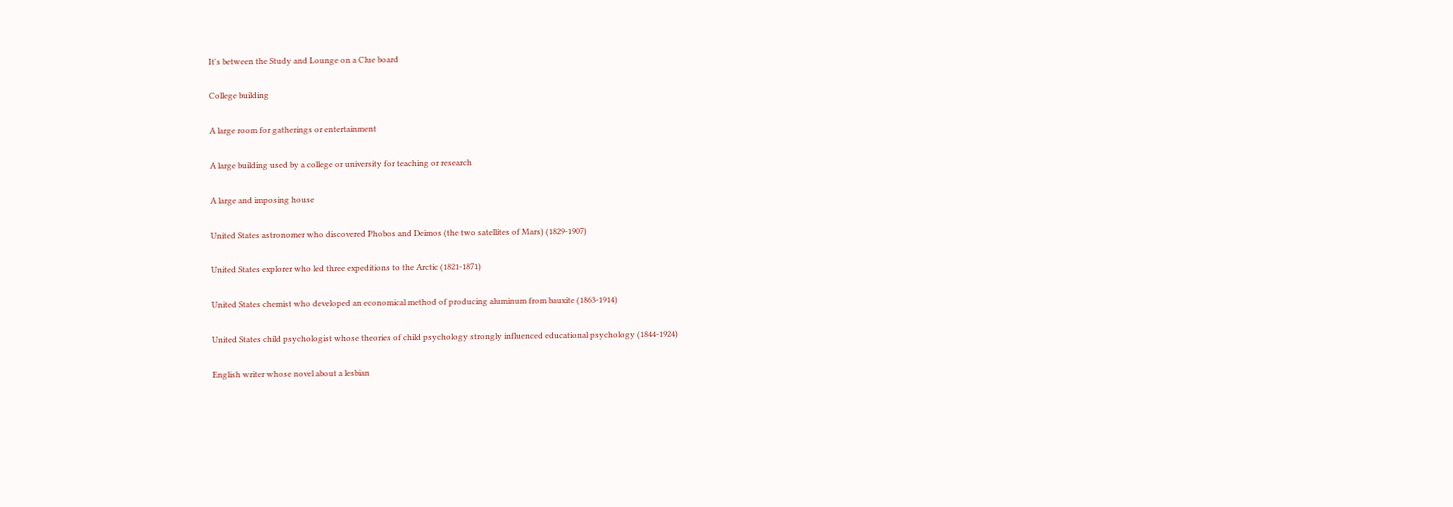It's between the Study and Lounge on a Clue board

College building

A large room for gatherings or entertainment

A large building used by a college or university for teaching or research

A large and imposing house

United States astronomer who discovered Phobos and Deimos (the two satellites of Mars) (1829-1907)

United States explorer who led three expeditions to the Arctic (1821-1871)

United States chemist who developed an economical method of producing aluminum from bauxite (1863-1914)

United States child psychologist whose theories of child psychology strongly influenced educational psychology (1844-1924)

English writer whose novel about a lesbian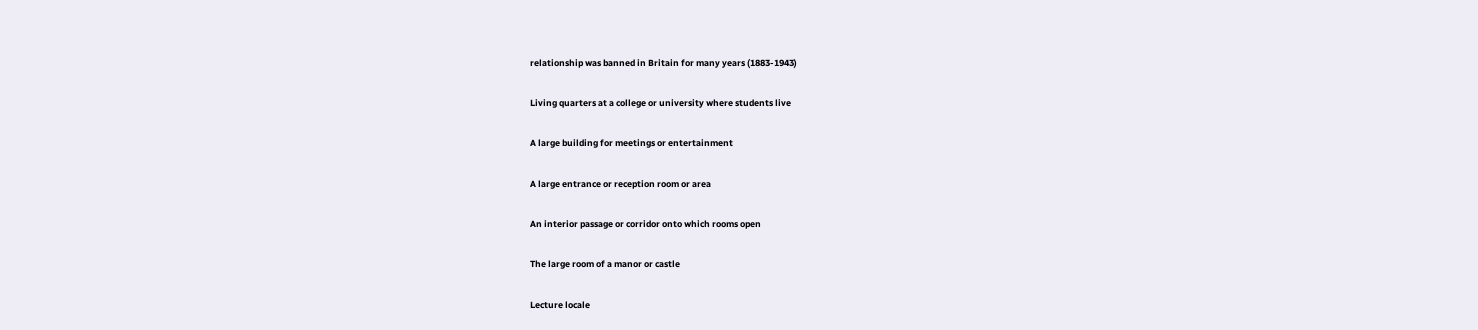relationship was banned in Britain for many years (1883-1943)

Living quarters at a college or university where students live

A large building for meetings or entertainment

A large entrance or reception room or area

An interior passage or corridor onto which rooms open

The large room of a manor or castle

Lecture locale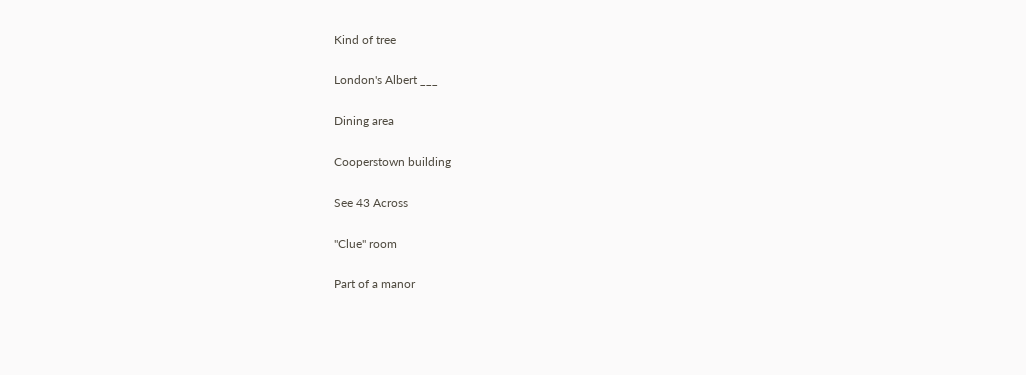Kind of tree

London's Albert ___

Dining area

Cooperstown building

See 43 Across

"Clue" room

Part of a manor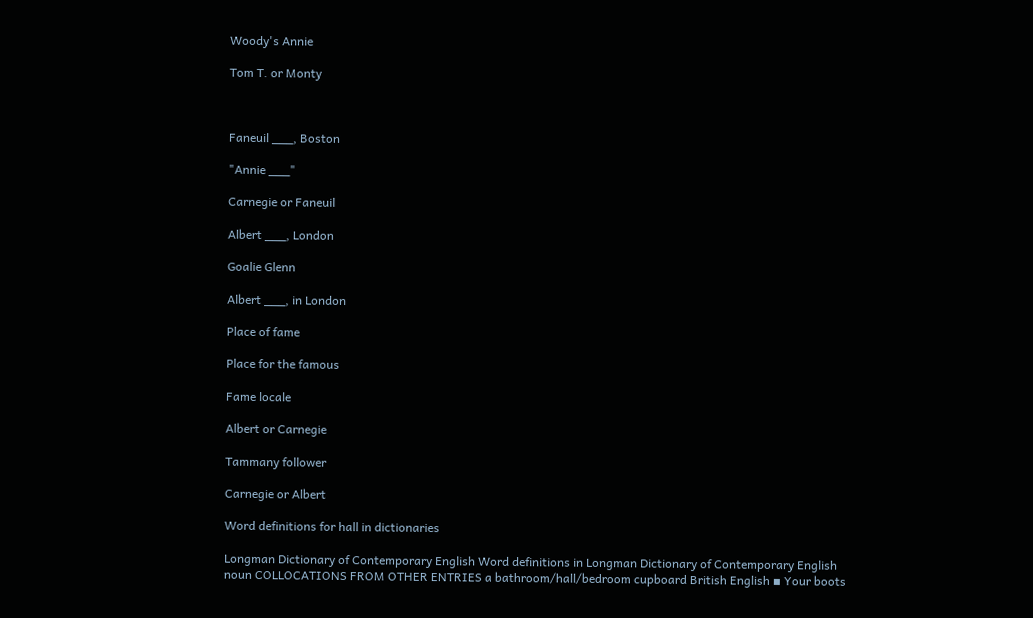Woody's Annie

Tom T. or Monty



Faneuil ___, Boston

"Annie ___"

Carnegie or Faneuil

Albert ___, London

Goalie Glenn

Albert ___, in London

Place of fame

Place for the famous

Fame locale

Albert or Carnegie

Tammany follower

Carnegie or Albert

Word definitions for hall in dictionaries

Longman Dictionary of Contemporary English Word definitions in Longman Dictionary of Contemporary English
noun COLLOCATIONS FROM OTHER ENTRIES a bathroom/hall/bedroom cupboard British English ▪ Your boots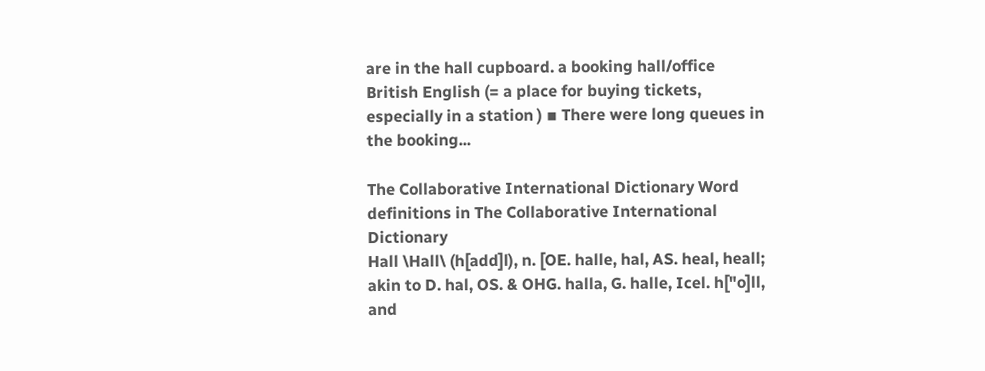are in the hall cupboard. a booking hall/office British English (= a place for buying tickets, especially in a station ) ▪ There were long queues in the booking...

The Collaborative International Dictionary Word definitions in The Collaborative International Dictionary
Hall \Hall\ (h[add]l), n. [OE. halle, hal, AS. heal, heall; akin to D. hal, OS. & OHG. halla, G. halle, Icel. h["o]ll, and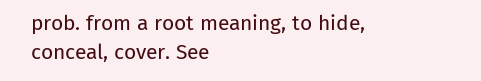prob. from a root meaning, to hide, conceal, cover. See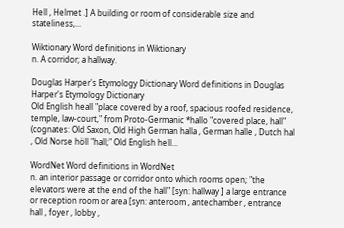Hell , Helmet .] A building or room of considerable size and stateliness,...

Wiktionary Word definitions in Wiktionary
n. A corridor; a hallway.

Douglas Harper's Etymology Dictionary Word definitions in Douglas Harper's Etymology Dictionary
Old English heall "place covered by a roof, spacious roofed residence, temple, law-court," from Proto-Germanic *hallo "covered place, hall" (cognates: Old Saxon, Old High German halla , German halle , Dutch hal , Old Norse höll "hall;" Old English hell...

WordNet Word definitions in WordNet
n. an interior passage or corridor onto which rooms open; "the elevators were at the end of the hall" [syn: hallway ] a large entrance or reception room or area [syn: anteroom , antechamber , entrance hall , foyer , lobby ,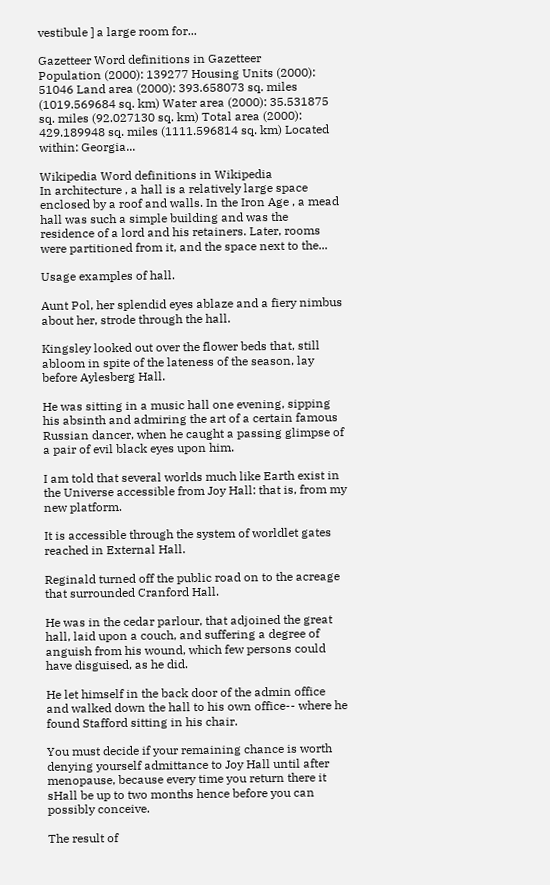vestibule ] a large room for...

Gazetteer Word definitions in Gazetteer
Population (2000): 139277 Housing Units (2000): 51046 Land area (2000): 393.658073 sq. miles (1019.569684 sq. km) Water area (2000): 35.531875 sq. miles (92.027130 sq. km) Total area (2000): 429.189948 sq. miles (1111.596814 sq. km) Located within: Georgia...

Wikipedia Word definitions in Wikipedia
In architecture , a hall is a relatively large space enclosed by a roof and walls. In the Iron Age , a mead hall was such a simple building and was the residence of a lord and his retainers. Later, rooms were partitioned from it, and the space next to the...

Usage examples of hall.

Aunt Pol, her splendid eyes ablaze and a fiery nimbus about her, strode through the hall.

Kingsley looked out over the flower beds that, still abloom in spite of the lateness of the season, lay before Aylesberg Hall.

He was sitting in a music hall one evening, sipping his absinth and admiring the art of a certain famous Russian dancer, when he caught a passing glimpse of a pair of evil black eyes upon him.

I am told that several worlds much like Earth exist in the Universe accessible from Joy Hall: that is, from my new platform.

It is accessible through the system of worldlet gates reached in External Hall.

Reginald turned off the public road on to the acreage that surrounded Cranford Hall.

He was in the cedar parlour, that adjoined the great hall, laid upon a couch, and suffering a degree of anguish from his wound, which few persons could have disguised, as he did.

He let himself in the back door of the admin office and walked down the hall to his own office-- where he found Stafford sitting in his chair.

You must decide if your remaining chance is worth denying yourself admittance to Joy Hall until after menopause, because every time you return there it sHall be up to two months hence before you can possibly conceive.

The result of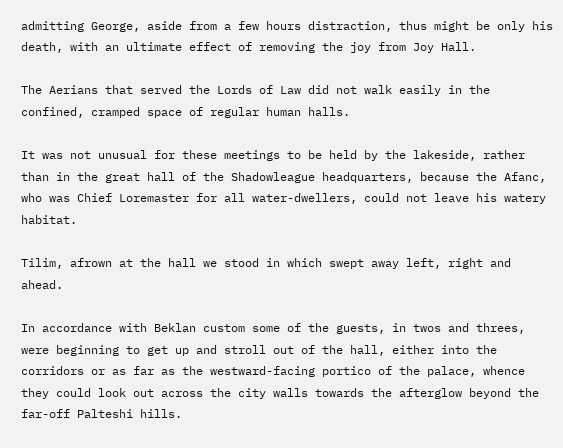admitting George, aside from a few hours distraction, thus might be only his death, with an ultimate effect of removing the joy from Joy Hall.

The Aerians that served the Lords of Law did not walk easily in the confined, cramped space of regular human halls.

It was not unusual for these meetings to be held by the lakeside, rather than in the great hall of the Shadowleague headquarters, because the Afanc, who was Chief Loremaster for all water-dwellers, could not leave his watery habitat.

Tilim, afrown at the hall we stood in which swept away left, right and ahead.

In accordance with Beklan custom some of the guests, in twos and threes, were beginning to get up and stroll out of the hall, either into the corridors or as far as the westward-facing portico of the palace, whence they could look out across the city walls towards the afterglow beyond the far-off Palteshi hills.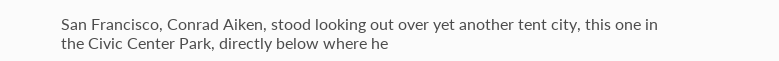San Francisco, Conrad Aiken, stood looking out over yet another tent city, this one in the Civic Center Park, directly below where he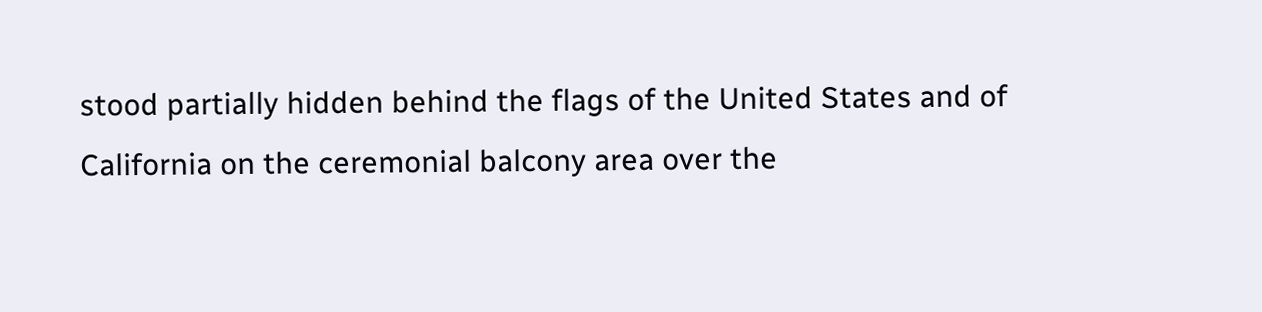stood partially hidden behind the flags of the United States and of California on the ceremonial balcony area over the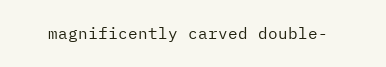magnificently carved double-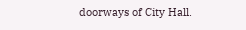doorways of City Hall.